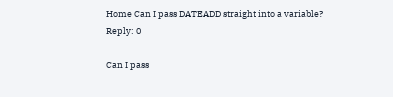Home Can I pass DATEADD straight into a variable?
Reply: 0

Can I pass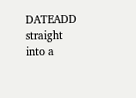DATEADD straight into a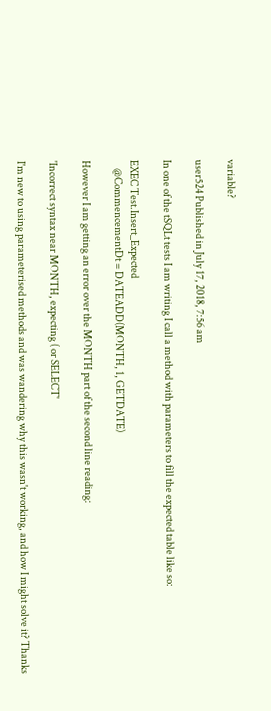variable?

user524 Published in July 17, 2018, 7:56 am

In one of the tSQLt tests I am writing I call a method with parameters to fill the expected table like so:

EXEC Test.Insert_Expected
    @CommencementDt = DATEADD(MONTH, 1, GETDATE)

However I am getting an error over the MONTH part of the second line reading:

'Incorrect syntax near MONTH, expecting ( or SELECT'

I'm new to using parameterised methods and was wandering why this wasn't working, and how I might solve it? Thanks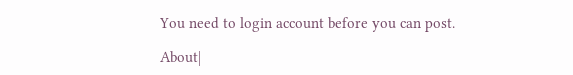You need to login account before you can post.

About|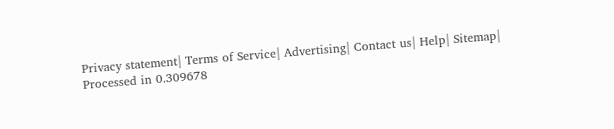Privacy statement| Terms of Service| Advertising| Contact us| Help| Sitemap|
Processed in 0.309678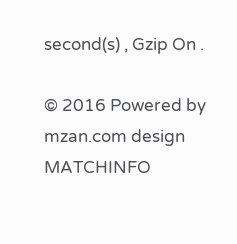second(s) , Gzip On .

© 2016 Powered by mzan.com design MATCHINFO